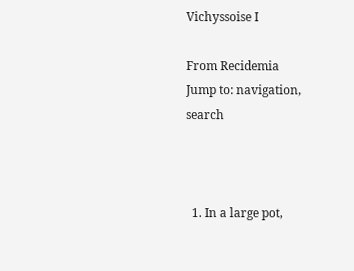Vichyssoise I

From Recidemia
Jump to: navigation, search



  1. In a large pot,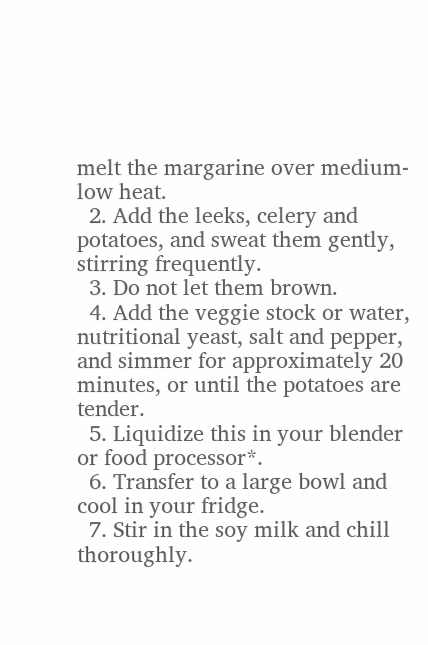melt the margarine over medium-low heat.
  2. Add the leeks, celery and potatoes, and sweat them gently, stirring frequently.
  3. Do not let them brown.
  4. Add the veggie stock or water, nutritional yeast, salt and pepper, and simmer for approximately 20 minutes, or until the potatoes are tender.
  5. Liquidize this in your blender or food processor*.
  6. Transfer to a large bowl and cool in your fridge.
  7. Stir in the soy milk and chill thoroughly.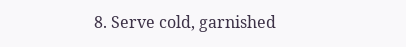8. Serve cold, garnished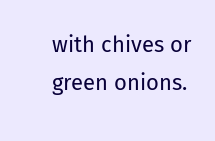with chives or green onions.